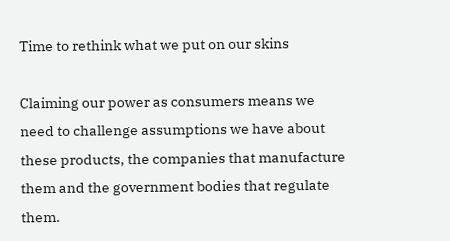Time to rethink what we put on our skins

Claiming our power as consumers means we need to challenge assumptions we have about these products, the companies that manufacture them and the government bodies that regulate them.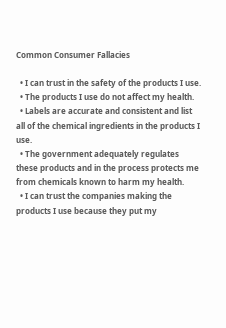Common Consumer Fallacies

  • I can trust in the safety of the products I use.
  • The products I use do not affect my health.
  • Labels are accurate and consistent and list all of the chemical ingredients in the products I use.
  • The government adequately regulates these products and in the process protects me from chemicals known to harm my health.
  • I can trust the companies making the products I use because they put my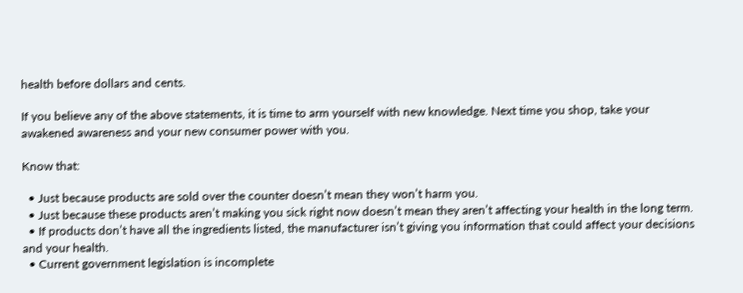health before dollars and cents.

If you believe any of the above statements, it is time to arm yourself with new knowledge. Next time you shop, take your awakened awareness and your new consumer power with you.

Know that:

  • Just because products are sold over the counter doesn’t mean they won’t harm you.
  • Just because these products aren’t making you sick right now doesn’t mean they aren’t affecting your health in the long term.
  • If products don’t have all the ingredients listed, the manufacturer isn’t giving you information that could affect your decisions and your health.
  • Current government legislation is incomplete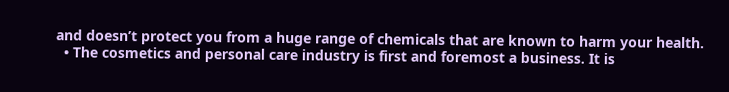and doesn’t protect you from a huge range of chemicals that are known to harm your health.
  • The cosmetics and personal care industry is first and foremost a business. It is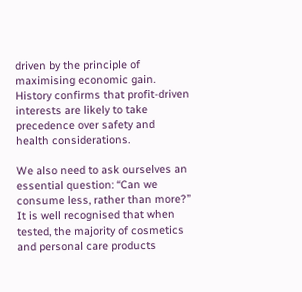driven by the principle of maximising economic gain. History confirms that profit-driven interests are likely to take precedence over safety and health considerations.

We also need to ask ourselves an essential question: “Can we consume less, rather than more?” It is well recognised that when tested, the majority of cosmetics and personal care products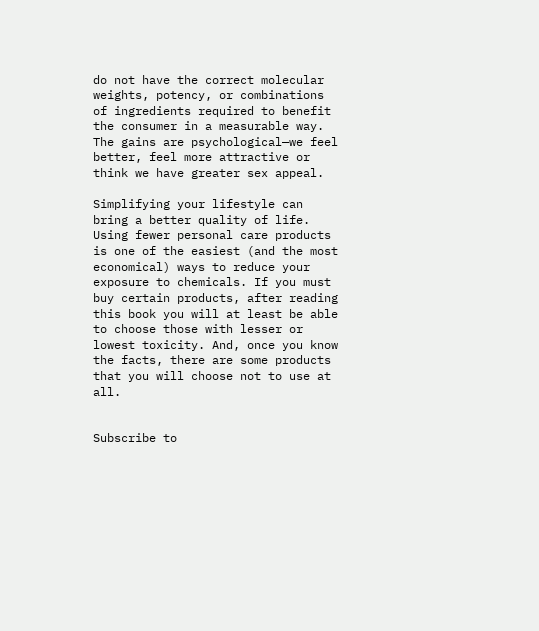do not have the correct molecular weights, potency, or combinations of ingredients required to benefit the consumer in a measurable way. The gains are psychological—we feel better, feel more attractive or think we have greater sex appeal.

Simplifying your lifestyle can bring a better quality of life. Using fewer personal care products is one of the easiest (and the most economical) ways to reduce your exposure to chemicals. If you must buy certain products, after reading this book you will at least be able to choose those with lesser or lowest toxicity. And, once you know the facts, there are some products that you will choose not to use at all.


Subscribe to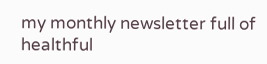my monthly newsletter full of healthful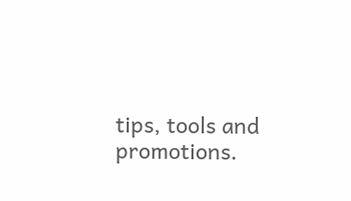tips, tools and promotions.